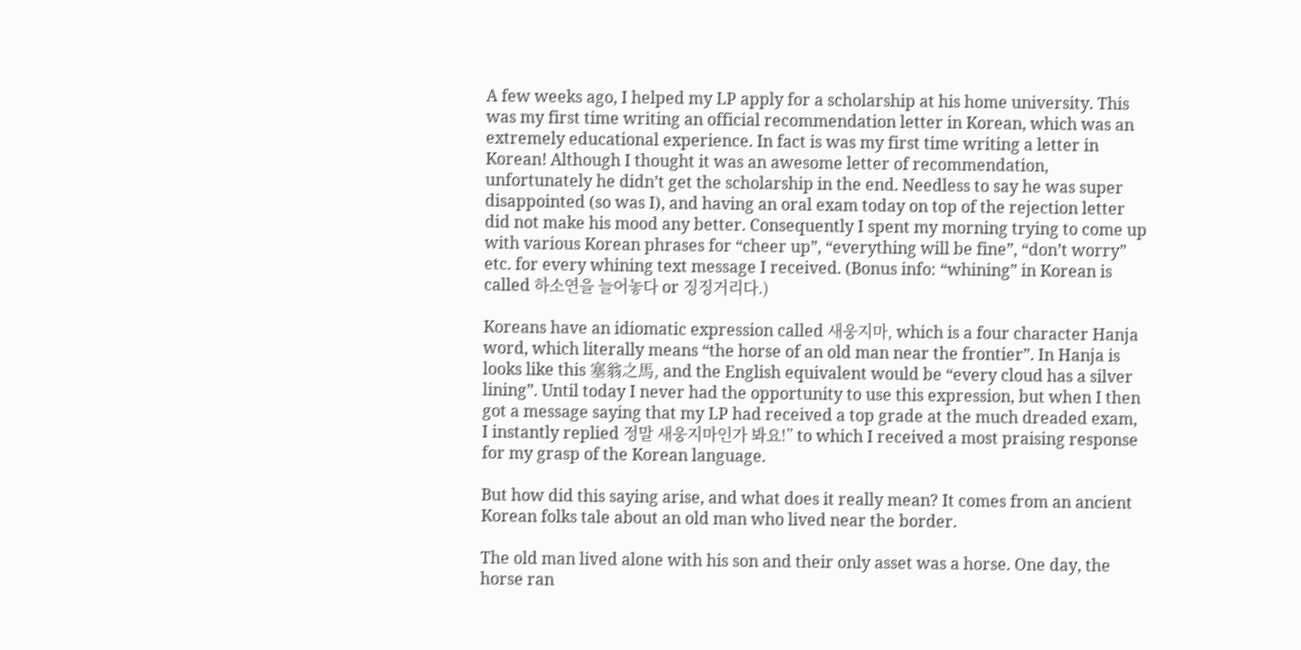A few weeks ago, I helped my LP apply for a scholarship at his home university. This was my first time writing an official recommendation letter in Korean, which was an extremely educational experience. In fact is was my first time writing a letter in Korean! Although I thought it was an awesome letter of recommendation, unfortunately he didn’t get the scholarship in the end. Needless to say he was super disappointed (so was I), and having an oral exam today on top of the rejection letter did not make his mood any better. Consequently I spent my morning trying to come up with various Korean phrases for “cheer up”, “everything will be fine”, “don’t worry” etc. for every whining text message I received. (Bonus info: “whining” in Korean is called 하소연을 늘어놓다 or 징징거리다.)

Koreans have an idiomatic expression called 새웅지마, which is a four character Hanja word, which literally means “the horse of an old man near the frontier”. In Hanja is looks like this 塞翁之馬, and the English equivalent would be “every cloud has a silver lining”. Until today I never had the opportunity to use this expression, but when I then got a message saying that my LP had received a top grade at the much dreaded exam, I instantly replied 정말 새웅지마인가 봐요!” to which I received a most praising response for my grasp of the Korean language.

But how did this saying arise, and what does it really mean? It comes from an ancient Korean folks tale about an old man who lived near the border.

The old man lived alone with his son and their only asset was a horse. One day, the horse ran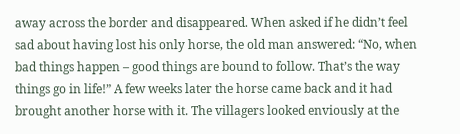away across the border and disappeared. When asked if he didn’t feel sad about having lost his only horse, the old man answered: “No, when bad things happen – good things are bound to follow. That’s the way things go in life!” A few weeks later the horse came back and it had brought another horse with it. The villagers looked enviously at the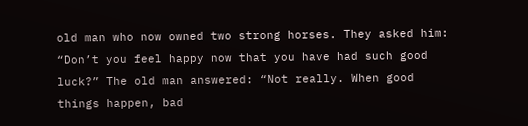old man who now owned two strong horses. They asked him: “Don’t you feel happy now that you have had such good luck?” The old man answered: “Not really. When good things happen, bad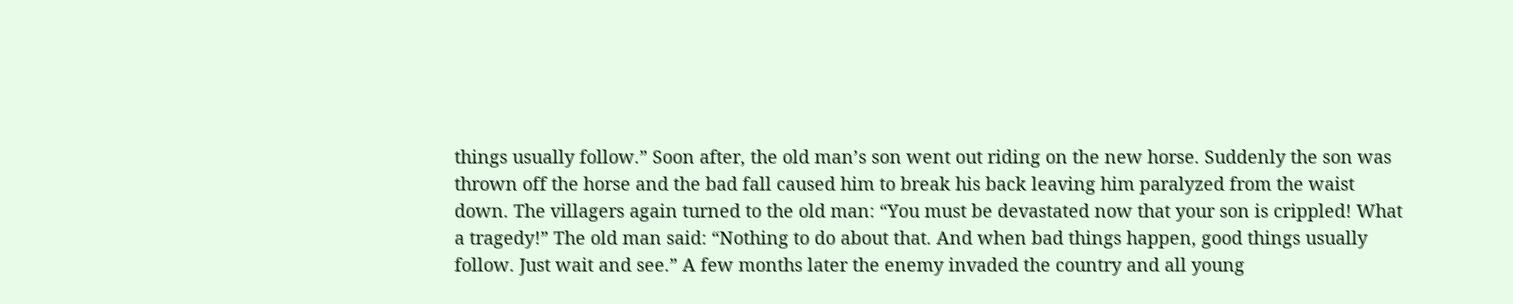things usually follow.” Soon after, the old man’s son went out riding on the new horse. Suddenly the son was thrown off the horse and the bad fall caused him to break his back leaving him paralyzed from the waist down. The villagers again turned to the old man: “You must be devastated now that your son is crippled! What a tragedy!” The old man said: “Nothing to do about that. And when bad things happen, good things usually follow. Just wait and see.” A few months later the enemy invaded the country and all young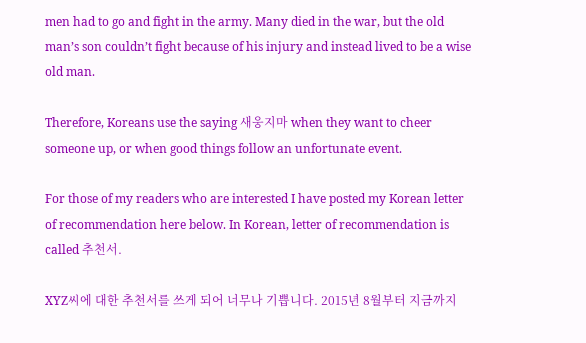men had to go and fight in the army. Many died in the war, but the old man’s son couldn’t fight because of his injury and instead lived to be a wise old man.

Therefore, Koreans use the saying 새웅지마 when they want to cheer someone up, or when good things follow an unfortunate event.

For those of my readers who are interested I have posted my Korean letter of recommendation here below. In Korean, letter of recommendation is called 추천서.

XYZ씨에 대한 추천서를 쓰게 되어 너무나 기쁩니다. 2015년 8월부터 지금까지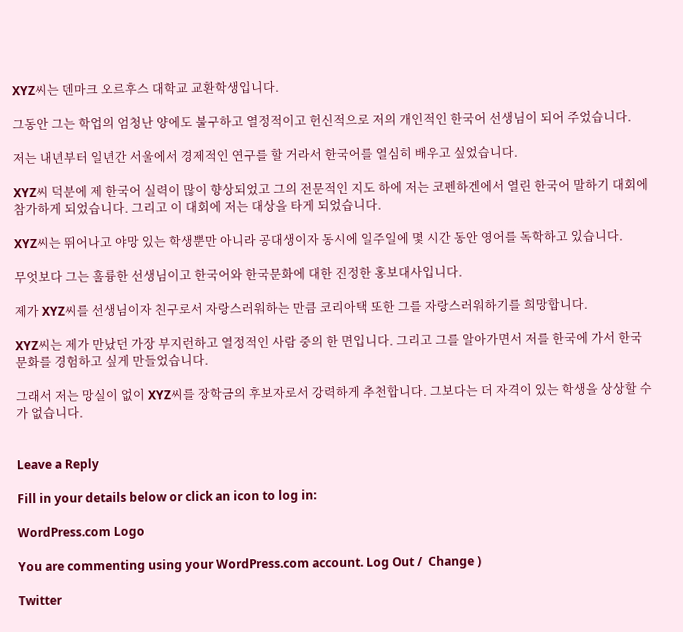XYZ씨는 덴마크 오르후스 대학교 교환학생입니다.

그동안 그는 학업의 엄청난 양에도 불구하고 열정적이고 헌신적으로 저의 개인적인 한국어 선생님이 되어 주었습니다.

저는 내년부터 일년간 서울에서 경제적인 연구를 할 거라서 한국어를 열심히 배우고 싶었습니다.

XYZ씨 덕분에 제 한국어 실력이 많이 향상되었고 그의 전문적인 지도 하에 저는 코펜하겐에서 열린 한국어 말하기 대회에 참가하게 되었습니다. 그리고 이 대회에 저는 대상을 타게 되었습니다.

XYZ씨는 뛰어나고 야망 있는 학생뿐만 아니라 공대생이자 동시에 일주일에 몇 시간 동안 영어를 독학하고 있습니다.

무엇보다 그는 훌륭한 선생님이고 한국어와 한국문화에 대한 진정한 홍보대사입니다.

제가 XYZ씨를 선생님이자 친구로서 자랑스러워하는 만큼 코리아택 또한 그를 자랑스러워하기를 희망합니다.

XYZ씨는 제가 만났던 가장 부지런하고 열정적인 사람 중의 한 면입니다. 그리고 그를 알아가면서 저를 한국에 가서 한국문화를 경험하고 싶게 만들었습니다.

그래서 저는 망실이 없이 XYZ씨를 장학금의 후보자로서 강력하게 추천합니다. 그보다는 더 자격이 있는 학생을 상상할 수가 없습니다.


Leave a Reply

Fill in your details below or click an icon to log in:

WordPress.com Logo

You are commenting using your WordPress.com account. Log Out /  Change )

Twitter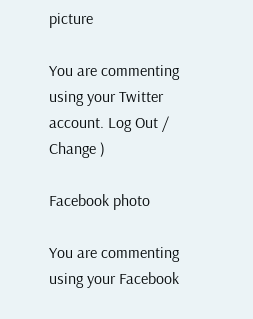picture

You are commenting using your Twitter account. Log Out /  Change )

Facebook photo

You are commenting using your Facebook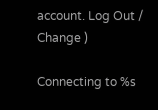account. Log Out /  Change )

Connecting to %s